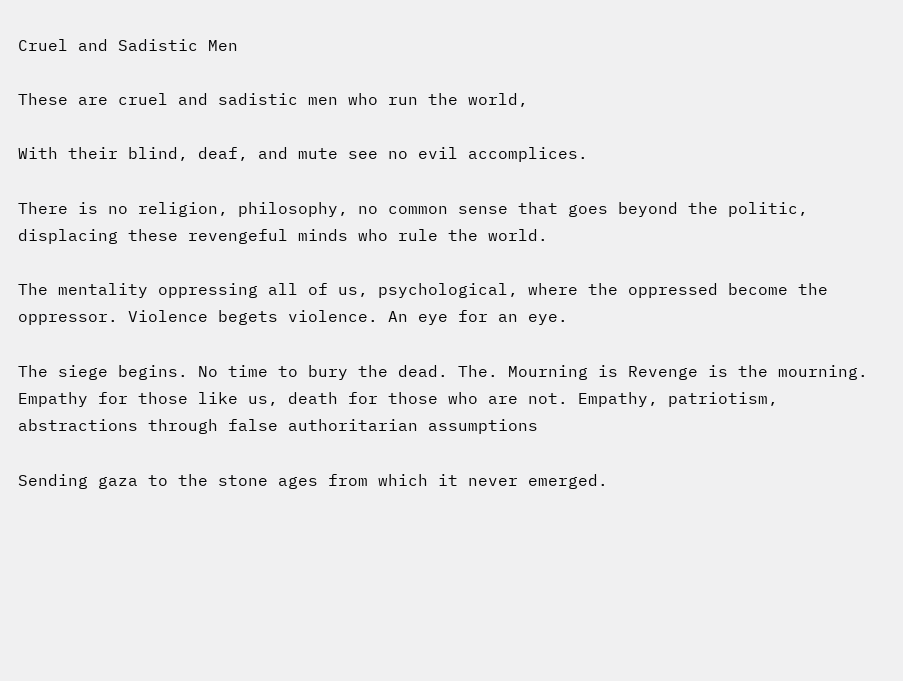Cruel and Sadistic Men

These are cruel and sadistic men who run the world,

With their blind, deaf, and mute see no evil accomplices.

There is no religion, philosophy, no common sense that goes beyond the politic, displacing these revengeful minds who rule the world.

The mentality oppressing all of us, psychological, where the oppressed become the oppressor. Violence begets violence. An eye for an eye.

The siege begins. No time to bury the dead. The. Mourning is Revenge is the mourning. Empathy for those like us, death for those who are not. Empathy, patriotism, abstractions through false authoritarian assumptions

Sending gaza to the stone ages from which it never emerged.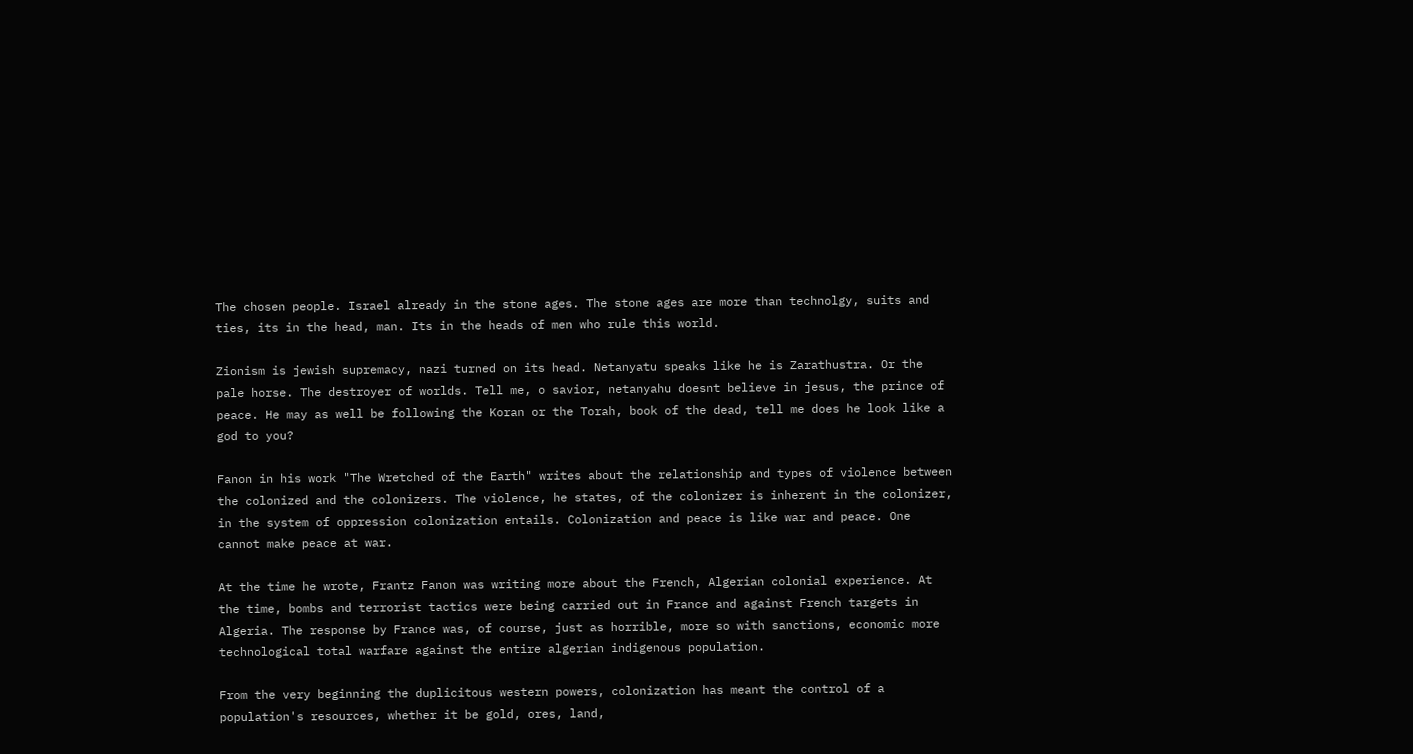The chosen people. Israel already in the stone ages. The stone ages are more than technolgy, suits and ties, its in the head, man. Its in the heads of men who rule this world.

Zionism is jewish supremacy, nazi turned on its head. Netanyatu speaks like he is Zarathustra. Or the pale horse. The destroyer of worlds. Tell me, o savior, netanyahu doesnt believe in jesus, the prince of peace. He may as well be following the Koran or the Torah, book of the dead, tell me does he look like a god to you?

Fanon in his work "The Wretched of the Earth" writes about the relationship and types of violence between the colonized and the colonizers. The violence, he states, of the colonizer is inherent in the colonizer, in the system of oppression colonization entails. Colonization and peace is like war and peace. One cannot make peace at war.

At the time he wrote, Frantz Fanon was writing more about the French, Algerian colonial experience. At the time, bombs and terrorist tactics were being carried out in France and against French targets in Algeria. The response by France was, of course, just as horrible, more so with sanctions, economic more technological total warfare against the entire algerian indigenous population.

From the very beginning the duplicitous western powers, colonization has meant the control of a population's resources, whether it be gold, ores, land,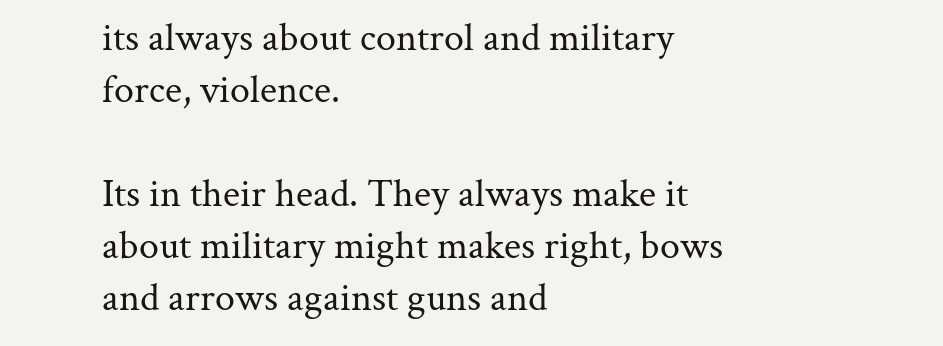its always about control and military force, violence.

Its in their head. They always make it about military might makes right, bows and arrows against guns and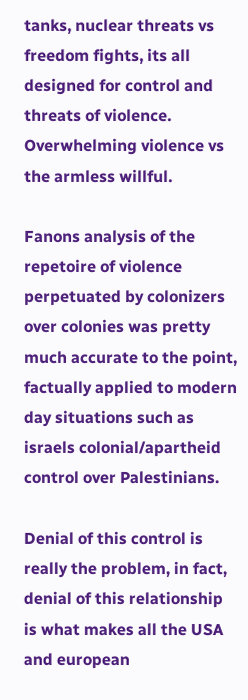tanks, nuclear threats vs freedom fights, its all designed for control and threats of violence. Overwhelming violence vs the armless willful.

Fanons analysis of the repetoire of violence perpetuated by colonizers over colonies was pretty much accurate to the point, factually applied to modern day situations such as israels colonial/apartheid control over Palestinians.

Denial of this control is really the problem, in fact, denial of this relationship is what makes all the USA and european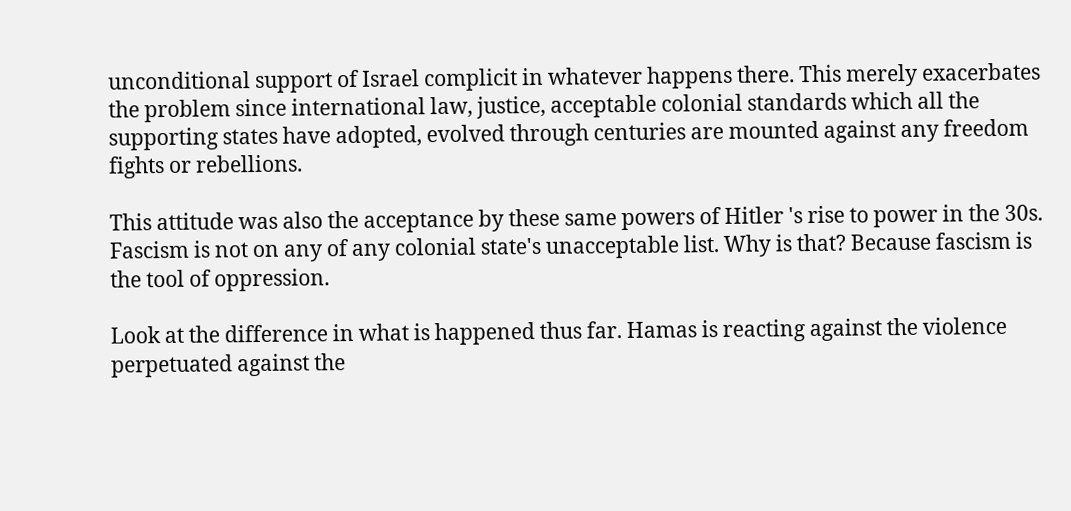unconditional support of Israel complicit in whatever happens there. This merely exacerbates the problem since international law, justice, acceptable colonial standards which all the supporting states have adopted, evolved through centuries are mounted against any freedom fights or rebellions.

This attitude was also the acceptance by these same powers of Hitler 's rise to power in the 30s. Fascism is not on any of any colonial state's unacceptable list. Why is that? Because fascism is the tool of oppression.

Look at the difference in what is happened thus far. Hamas is reacting against the violence perpetuated against the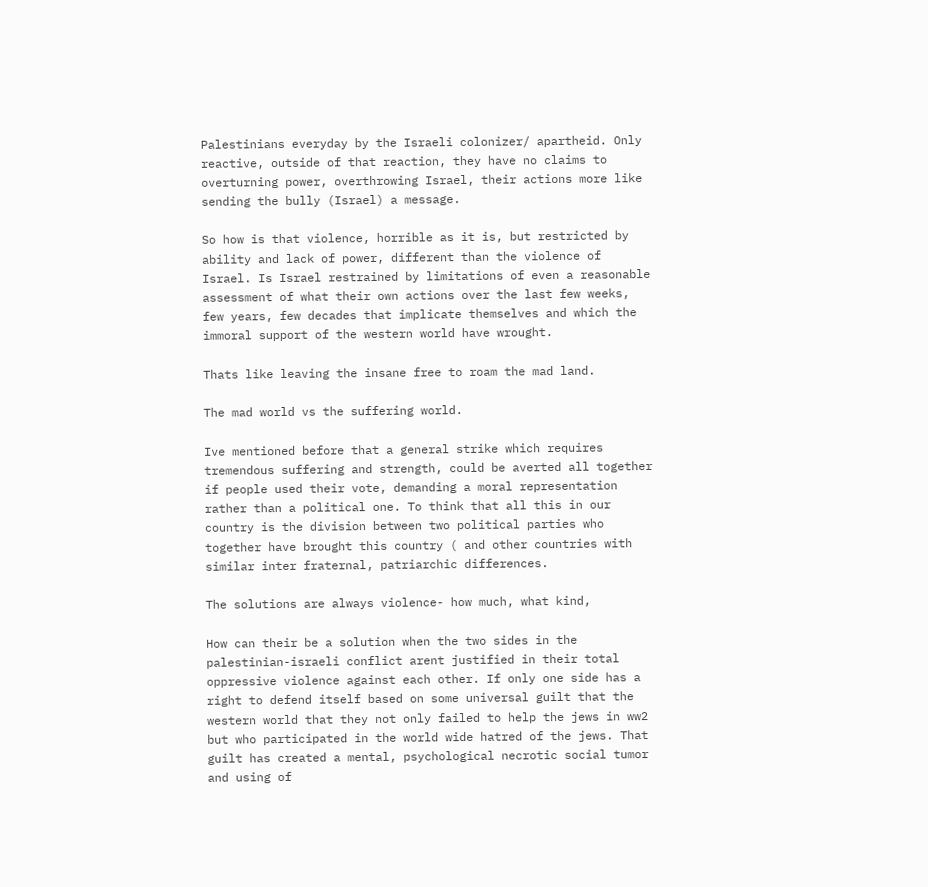Palestinians everyday by the Israeli colonizer/ apartheid. Only reactive, outside of that reaction, they have no claims to overturning power, overthrowing Israel, their actions more like sending the bully (Israel) a message.

So how is that violence, horrible as it is, but restricted by ability and lack of power, different than the violence of Israel. Is Israel restrained by limitations of even a reasonable assessment of what their own actions over the last few weeks, few years, few decades that implicate themselves and which the immoral support of the western world have wrought.

Thats like leaving the insane free to roam the mad land.

The mad world vs the suffering world.

Ive mentioned before that a general strike which requires tremendous suffering and strength, could be averted all together if people used their vote, demanding a moral representation rather than a political one. To think that all this in our country is the division between two political parties who together have brought this country ( and other countries with similar inter fraternal, patriarchic differences.

The solutions are always violence- how much, what kind,

How can their be a solution when the two sides in the palestinian-israeli conflict arent justified in their total oppressive violence against each other. If only one side has a right to defend itself based on some universal guilt that the western world that they not only failed to help the jews in ww2 but who participated in the world wide hatred of the jews. That guilt has created a mental, psychological necrotic social tumor and using of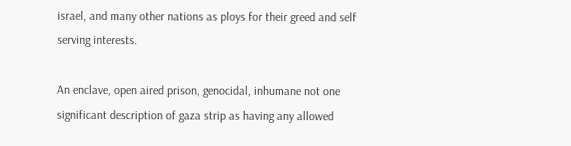israel, and many other nations as ploys for their greed and self serving interests.

An enclave, open aired prison, genocidal, inhumane not one significant description of gaza strip as having any allowed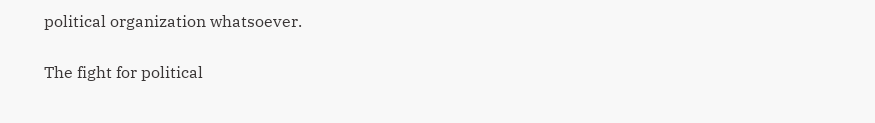political organization whatsoever.

The fight for political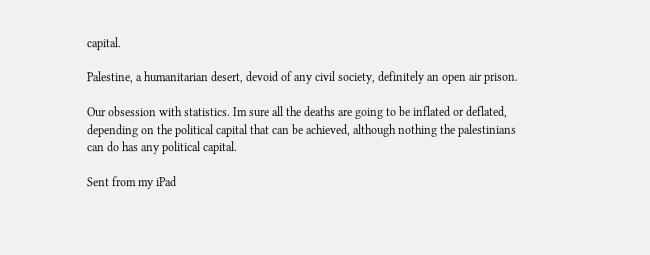capital.

Palestine, a humanitarian desert, devoid of any civil society, definitely an open air prison.

Our obsession with statistics. Im sure all the deaths are going to be inflated or deflated, depending on the political capital that can be achieved, although nothing the palestinians can do has any political capital.

Sent from my iPad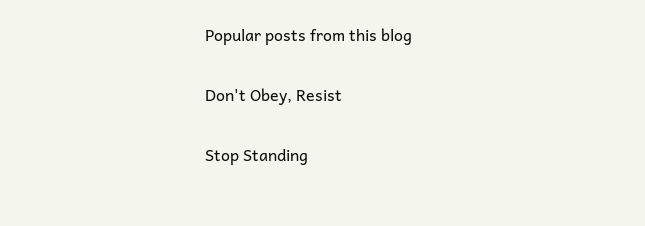Popular posts from this blog

Don't Obey, Resist

Stop Standing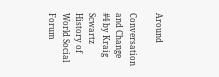Around

Conversation and Change #4 by Kraig Scwartz History of World Social Forum